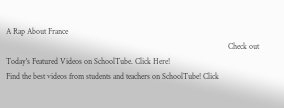A Rap About France
                                                                                                               Check out Today's Featured Videos on SchoolTube. Click Here!                                                                                                                                                                                                                                                                           Find the best videos from students and teachers on SchoolTube! Click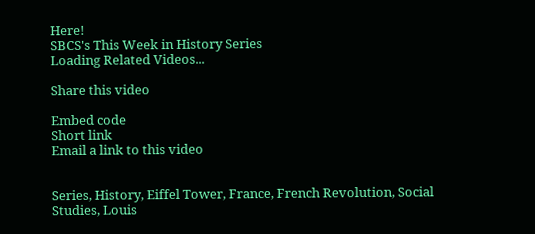Here!
SBCS's This Week in History Series
Loading Related Videos...

Share this video

Embed code
Short link
Email a link to this video


Series, History, Eiffel Tower, France, French Revolution, Social Studies, Louis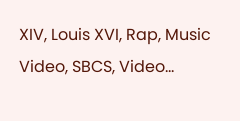XIV, Louis XVI, Rap, Music Video, SBCS, Video...